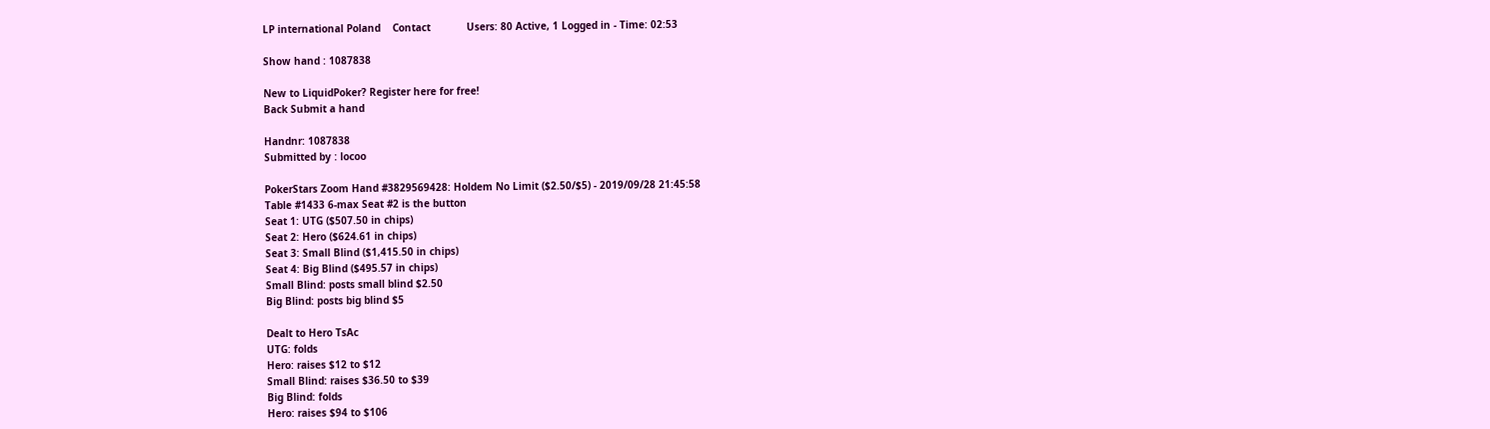LP international Poland    Contact            Users: 80 Active, 1 Logged in - Time: 02:53

Show hand : 1087838

New to LiquidPoker? Register here for free!
Back Submit a hand

Handnr: 1087838
Submitted by : locoo

PokerStars Zoom Hand #3829569428: Holdem No Limit ($2.50/$5) - 2019/09/28 21:45:58
Table #1433 6-max Seat #2 is the button
Seat 1: UTG ($507.50 in chips)
Seat 2: Hero ($624.61 in chips)
Seat 3: Small Blind ($1,415.50 in chips)
Seat 4: Big Blind ($495.57 in chips)
Small Blind: posts small blind $2.50
Big Blind: posts big blind $5

Dealt to Hero TsAc
UTG: folds
Hero: raises $12 to $12
Small Blind: raises $36.50 to $39
Big Blind: folds
Hero: raises $94 to $106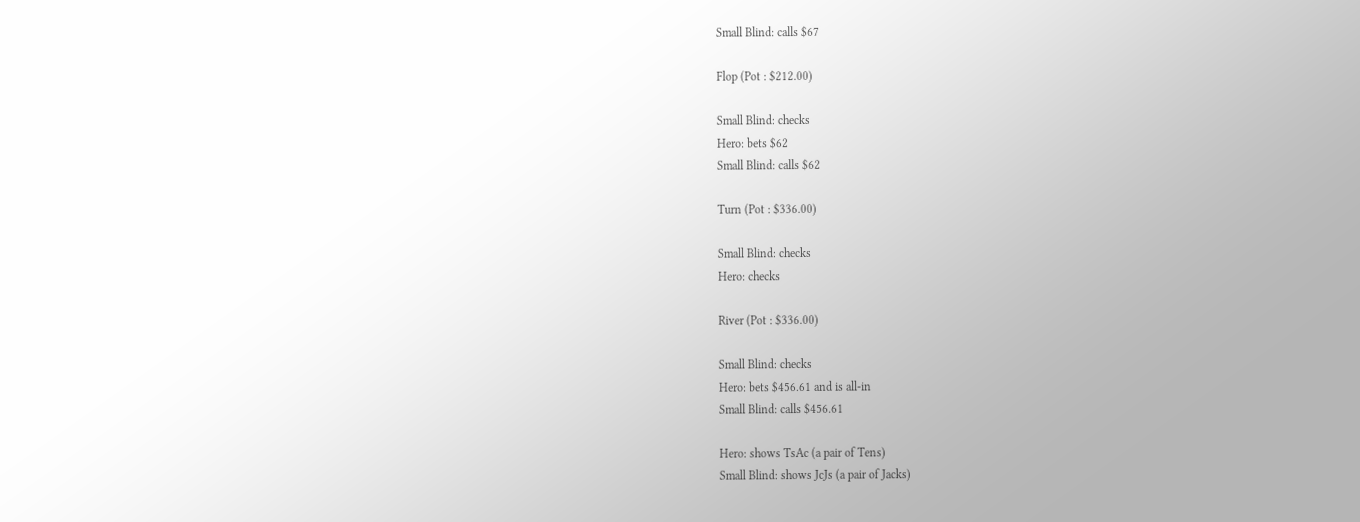Small Blind: calls $67

Flop (Pot : $212.00)

Small Blind: checks
Hero: bets $62
Small Blind: calls $62

Turn (Pot : $336.00)

Small Blind: checks
Hero: checks

River (Pot : $336.00)

Small Blind: checks
Hero: bets $456.61 and is all-in
Small Blind: calls $456.61

Hero: shows TsAc (a pair of Tens)
Small Blind: shows JcJs (a pair of Jacks)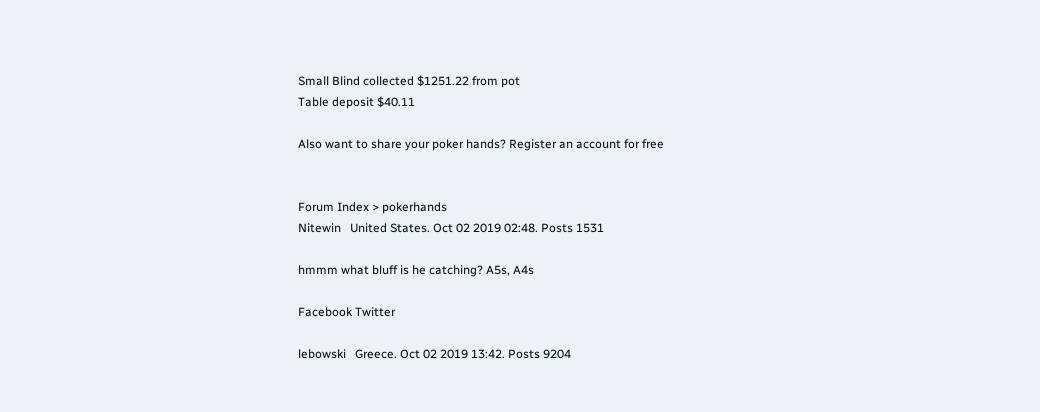Small Blind collected $1251.22 from pot
Table deposit $40.11

Also want to share your poker hands? Register an account for free


Forum Index > pokerhands
Nitewin   United States. Oct 02 2019 02:48. Posts 1531

hmmm what bluff is he catching? A5s, A4s

Facebook Twitter

lebowski   Greece. Oct 02 2019 13:42. Posts 9204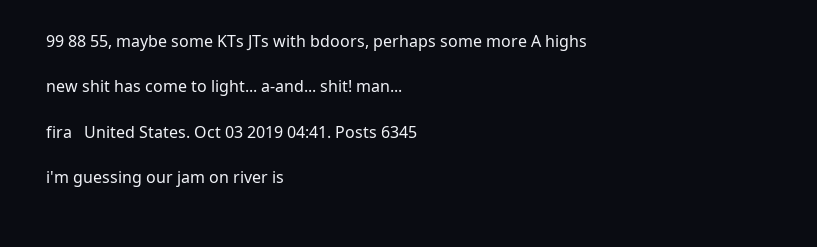99 88 55, maybe some KTs JTs with bdoors, perhaps some more A highs

new shit has come to light... a-and... shit! man...

fira   United States. Oct 03 2019 04:41. Posts 6345

i'm guessing our jam on river is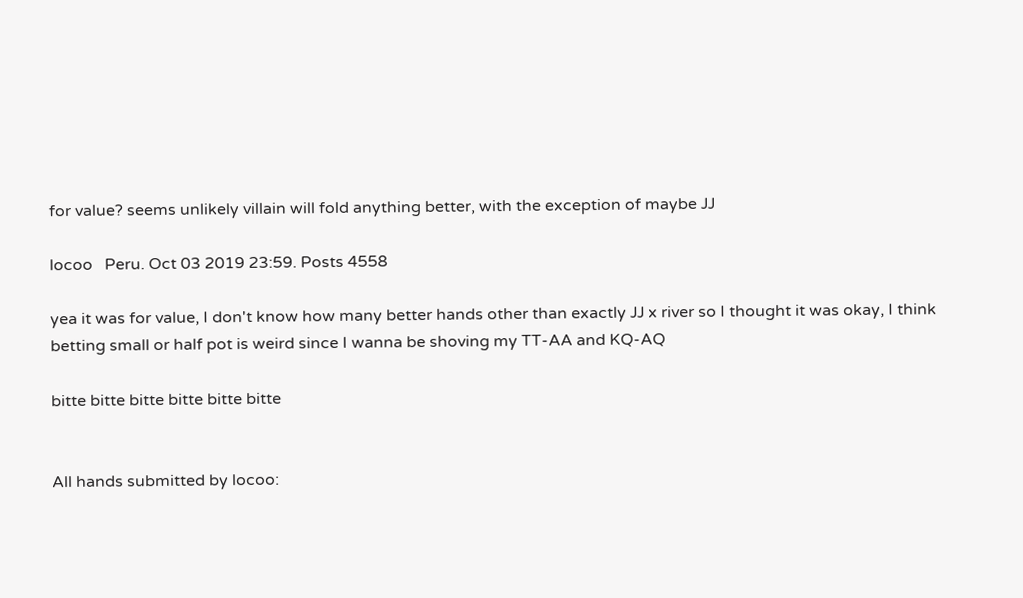for value? seems unlikely villain will fold anything better, with the exception of maybe JJ

locoo   Peru. Oct 03 2019 23:59. Posts 4558

yea it was for value, I don't know how many better hands other than exactly JJ x river so I thought it was okay, I think betting small or half pot is weird since I wanna be shoving my TT-AA and KQ-AQ

bitte bitte bitte bitte bitte bitte


All hands submitted by locoo: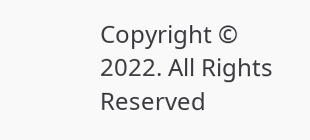Copyright © 2022. All Rights Reserved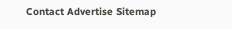Contact Advertise Sitemap